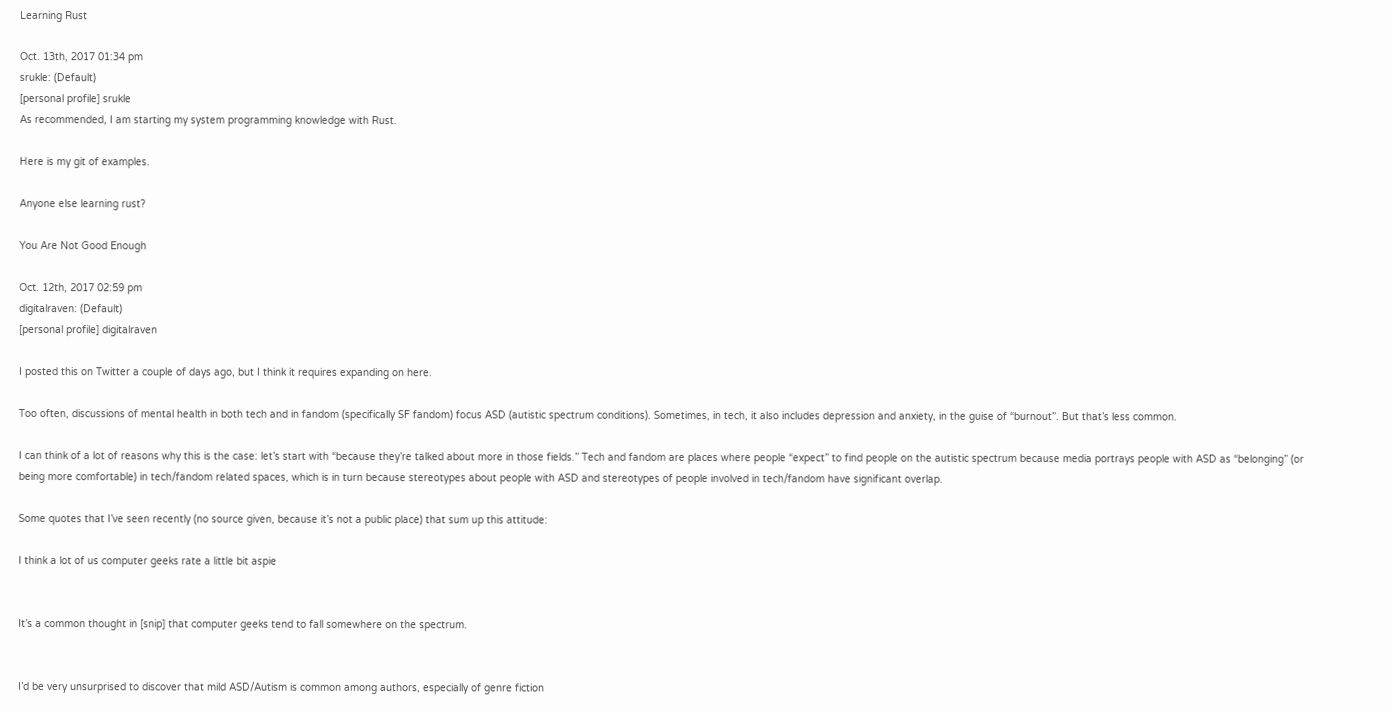Learning Rust

Oct. 13th, 2017 01:34 pm
srukle: (Default)
[personal profile] srukle
As recommended, I am starting my system programming knowledge with Rust.

Here is my git of examples.

Anyone else learning rust?

You Are Not Good Enough

Oct. 12th, 2017 02:59 pm
digitalraven: (Default)
[personal profile] digitalraven

I posted this on Twitter a couple of days ago, but I think it requires expanding on here.

Too often, discussions of mental health in both tech and in fandom (specifically SF fandom) focus ASD (autistic spectrum conditions). Sometimes, in tech, it also includes depression and anxiety, in the guise of “burnout”. But that’s less common.

I can think of a lot of reasons why this is the case: let’s start with “because they’re talked about more in those fields.” Tech and fandom are places where people “expect” to find people on the autistic spectrum because media portrays people with ASD as “belonging” (or being more comfortable) in tech/fandom related spaces, which is in turn because stereotypes about people with ASD and stereotypes of people involved in tech/fandom have significant overlap.

Some quotes that I’ve seen recently (no source given, because it’s not a public place) that sum up this attitude:

I think a lot of us computer geeks rate a little bit aspie


It’s a common thought in [snip] that computer geeks tend to fall somewhere on the spectrum.


I’d be very unsurprised to discover that mild ASD/Autism is common among authors, especially of genre fiction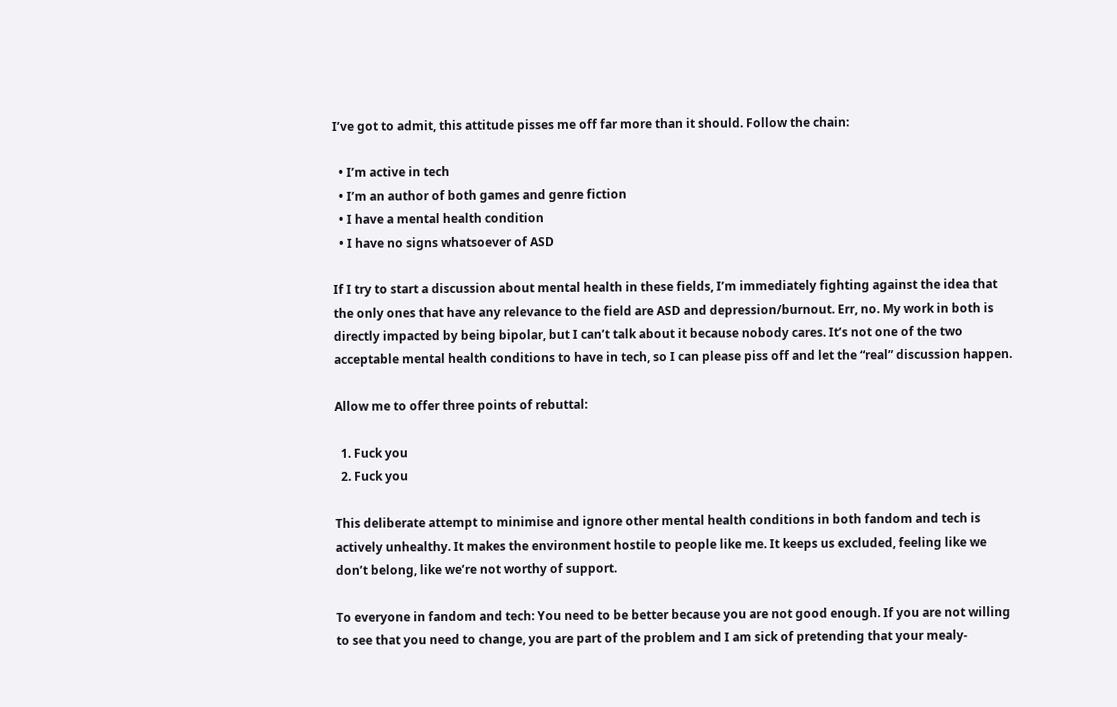I’ve got to admit, this attitude pisses me off far more than it should. Follow the chain:

  • I’m active in tech
  • I’m an author of both games and genre fiction
  • I have a mental health condition
  • I have no signs whatsoever of ASD

If I try to start a discussion about mental health in these fields, I’m immediately fighting against the idea that the only ones that have any relevance to the field are ASD and depression/burnout. Err, no. My work in both is directly impacted by being bipolar, but I can’t talk about it because nobody cares. It’s not one of the two acceptable mental health conditions to have in tech, so I can please piss off and let the “real” discussion happen.

Allow me to offer three points of rebuttal:

  1. Fuck you
  2. Fuck you

This deliberate attempt to minimise and ignore other mental health conditions in both fandom and tech is actively unhealthy. It makes the environment hostile to people like me. It keeps us excluded, feeling like we don’t belong, like we’re not worthy of support.

To everyone in fandom and tech: You need to be better because you are not good enough. If you are not willing to see that you need to change, you are part of the problem and I am sick of pretending that your mealy-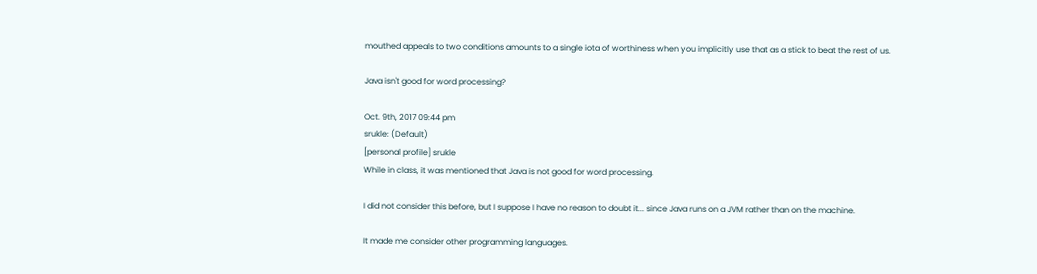mouthed appeals to two conditions amounts to a single iota of worthiness when you implicitly use that as a stick to beat the rest of us.

Java isn't good for word processing?

Oct. 9th, 2017 09:44 pm
srukle: (Default)
[personal profile] srukle
While in class, it was mentioned that Java is not good for word processing.

I did not consider this before, but I suppose I have no reason to doubt it... since Java runs on a JVM rather than on the machine.

It made me consider other programming languages.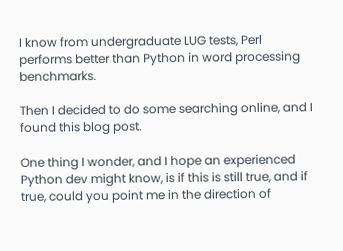I know from undergraduate LUG tests, Perl performs better than Python in word processing benchmarks.

Then I decided to do some searching online, and I found this blog post.

One thing I wonder, and I hope an experienced Python dev might know, is if this is still true, and if true, could you point me in the direction of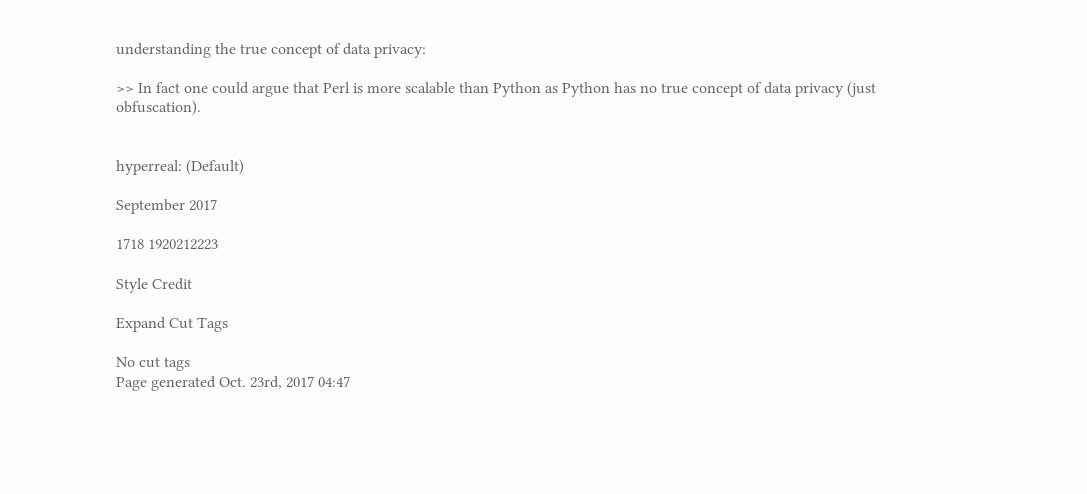understanding the true concept of data privacy:

>> In fact one could argue that Perl is more scalable than Python as Python has no true concept of data privacy (just obfuscation).


hyperreal: (Default)

September 2017

1718 1920212223

Style Credit

Expand Cut Tags

No cut tags
Page generated Oct. 23rd, 2017 04:47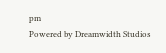pm
Powered by Dreamwidth Studios